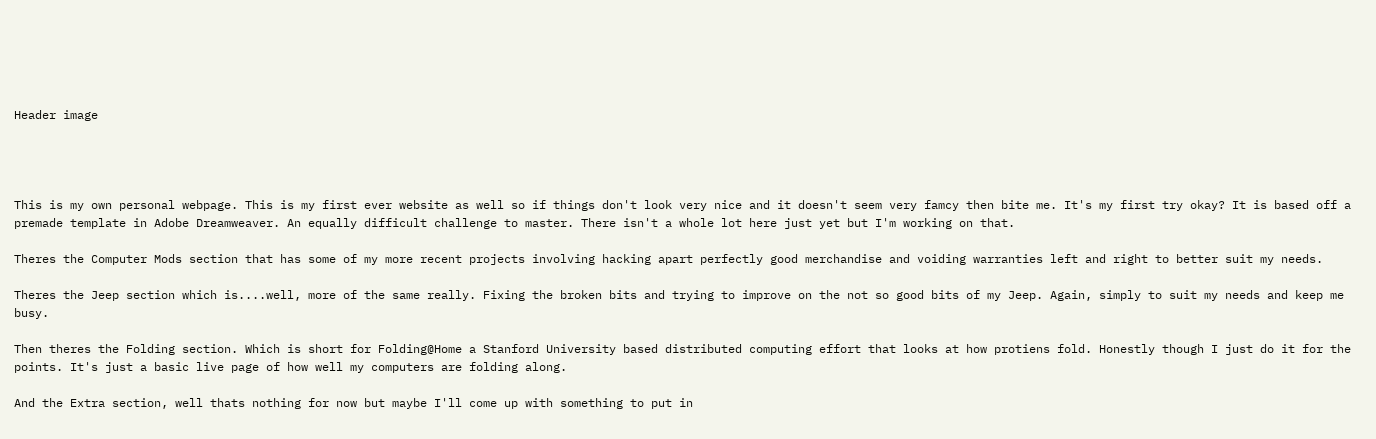Header image




This is my own personal webpage. This is my first ever website as well so if things don't look very nice and it doesn't seem very famcy then bite me. It's my first try okay? It is based off a premade template in Adobe Dreamweaver. An equally difficult challenge to master. There isn't a whole lot here just yet but I'm working on that.

Theres the Computer Mods section that has some of my more recent projects involving hacking apart perfectly good merchandise and voiding warranties left and right to better suit my needs.

Theres the Jeep section which is....well, more of the same really. Fixing the broken bits and trying to improve on the not so good bits of my Jeep. Again, simply to suit my needs and keep me busy.

Then theres the Folding section. Which is short for Folding@Home a Stanford University based distributed computing effort that looks at how protiens fold. Honestly though I just do it for the points. It's just a basic live page of how well my computers are folding along.

And the Extra section, well thats nothing for now but maybe I'll come up with something to put in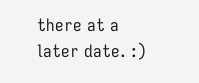there at a later date. :)